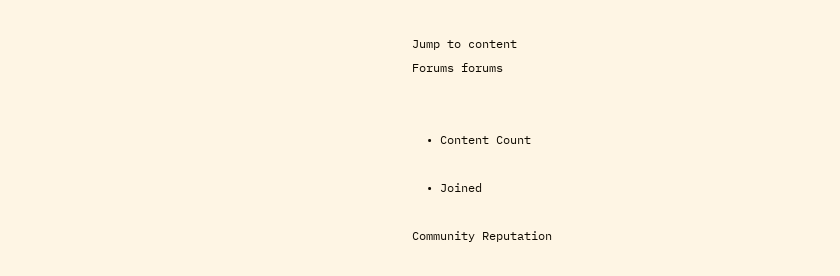Jump to content
Forums forums


  • Content Count

  • Joined

Community Reputation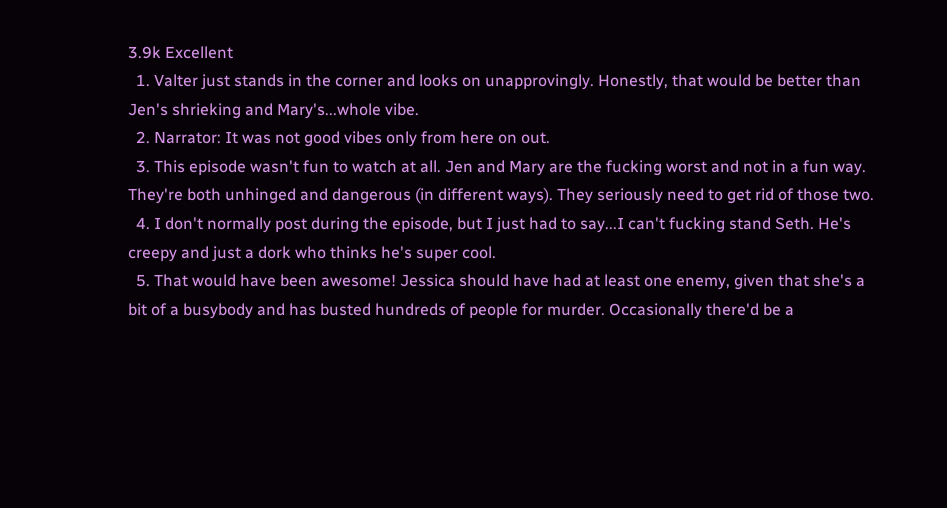3.9k Excellent
  1. Valter just stands in the corner and looks on unapprovingly. Honestly, that would be better than Jen's shrieking and Mary's...whole vibe.
  2. Narrator: It was not good vibes only from here on out.
  3. This episode wasn't fun to watch at all. Jen and Mary are the fucking worst and not in a fun way. They're both unhinged and dangerous (in different ways). They seriously need to get rid of those two.
  4. I don't normally post during the episode, but I just had to say...I can't fucking stand Seth. He's creepy and just a dork who thinks he's super cool.
  5. That would have been awesome! Jessica should have had at least one enemy, given that she's a bit of a busybody and has busted hundreds of people for murder. Occasionally there'd be a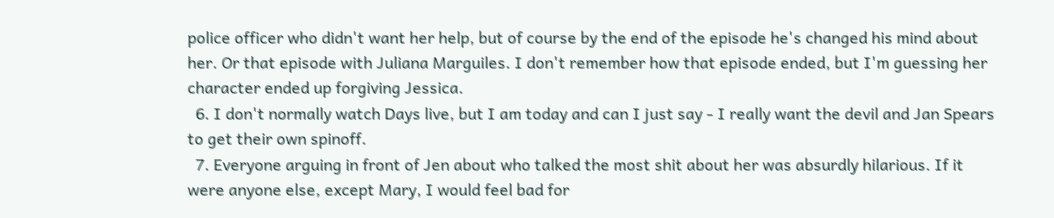police officer who didn't want her help, but of course by the end of the episode he's changed his mind about her. Or that episode with Juliana Marguiles. I don't remember how that episode ended, but I'm guessing her character ended up forgiving Jessica.
  6. I don't normally watch Days live, but I am today and can I just say - I really want the devil and Jan Spears to get their own spinoff.
  7. Everyone arguing in front of Jen about who talked the most shit about her was absurdly hilarious. If it were anyone else, except Mary, I would feel bad for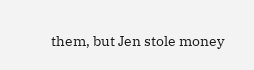them, but Jen stole money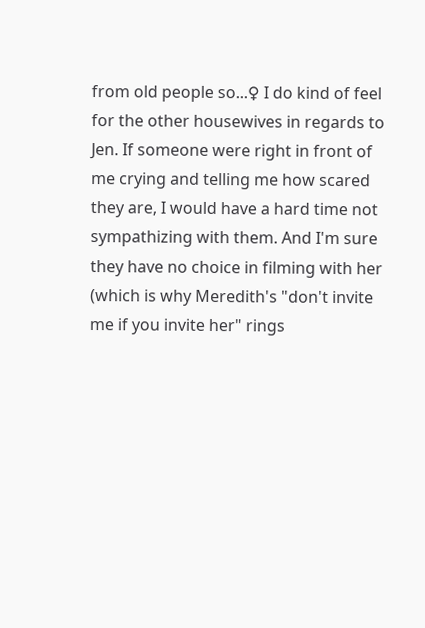from old people so...♀ I do kind of feel for the other housewives in regards to Jen. If someone were right in front of me crying and telling me how scared they are, I would have a hard time not sympathizing with them. And I'm sure they have no choice in filming with her (which is why Meredith's "don't invite me if you invite her" rings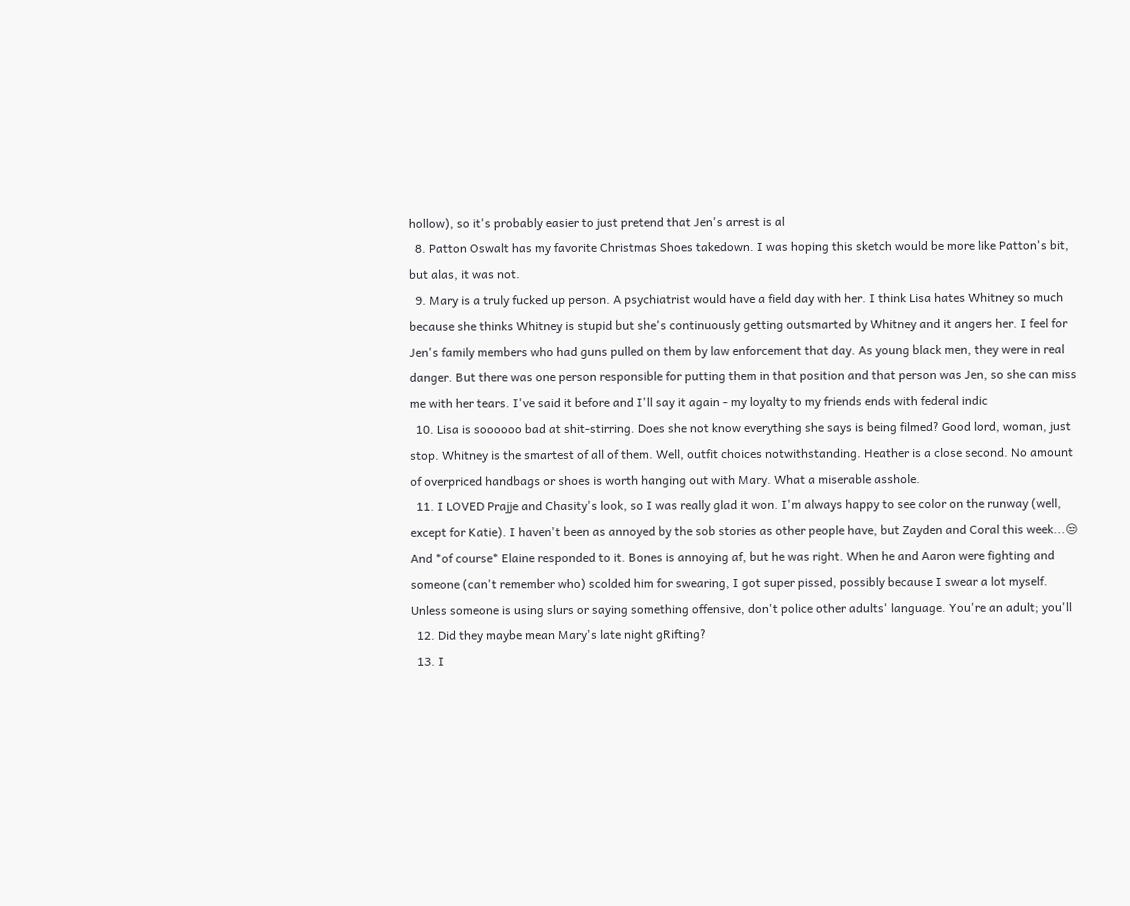hollow), so it's probably easier to just pretend that Jen's arrest is al
  8. Patton Oswalt has my favorite Christmas Shoes takedown. I was hoping this sketch would be more like Patton's bit, but alas, it was not.
  9. Mary is a truly fucked up person. A psychiatrist would have a field day with her. I think Lisa hates Whitney so much because she thinks Whitney is stupid but she's continuously getting outsmarted by Whitney and it angers her. I feel for Jen's family members who had guns pulled on them by law enforcement that day. As young black men, they were in real danger. But there was one person responsible for putting them in that position and that person was Jen, so she can miss me with her tears. I've said it before and I'll say it again - my loyalty to my friends ends with federal indic
  10. Lisa is soooooo bad at shit-stirring. Does she not know everything she says is being filmed? Good lord, woman, just stop. Whitney is the smartest of all of them. Well, outfit choices notwithstanding. Heather is a close second. No amount of overpriced handbags or shoes is worth hanging out with Mary. What a miserable asshole.
  11. I LOVED Prajje and Chasity's look, so I was really glad it won. I'm always happy to see color on the runway (well, except for Katie). I haven't been as annoyed by the sob stories as other people have, but Zayden and Coral this week...😒 And *of course* Elaine responded to it. Bones is annoying af, but he was right. When he and Aaron were fighting and someone (can't remember who) scolded him for swearing, I got super pissed, possibly because I swear a lot myself. Unless someone is using slurs or saying something offensive, don't police other adults' language. You're an adult; you'll
  12. Did they maybe mean Mary's late night gRifting?
  13. I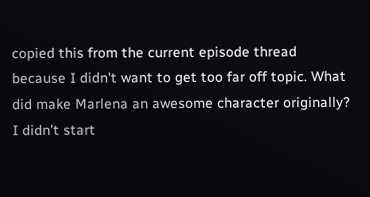copied this from the current episode thread because I didn't want to get too far off topic. What did make Marlena an awesome character originally? I didn't start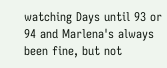watching Days until 93 or 94 and Marlena's always been fine, but not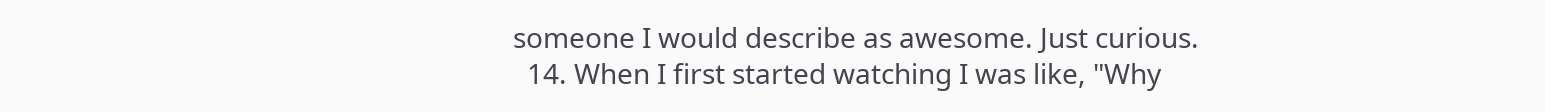someone I would describe as awesome. Just curious.
  14. When I first started watching I was like, "Why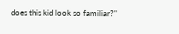does this kid look so familiar?"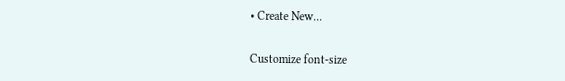• Create New...

Customize font-size